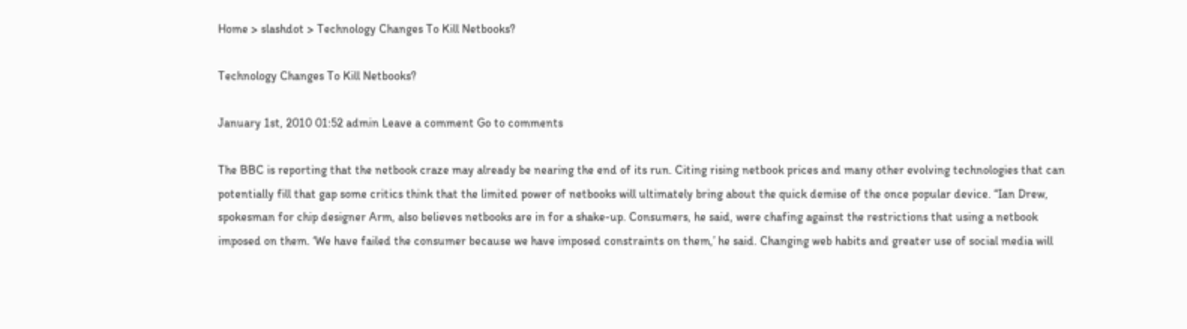Home > slashdot > Technology Changes To Kill Netbooks?

Technology Changes To Kill Netbooks?

January 1st, 2010 01:52 admin Leave a comment Go to comments

The BBC is reporting that the netbook craze may already be nearing the end of its run. Citing rising netbook prices and many other evolving technologies that can potentially fill that gap some critics think that the limited power of netbooks will ultimately bring about the quick demise of the once popular device. “Ian Drew, spokesman for chip designer Arm, also believes netbooks are in for a shake-up. Consumers, he said, were chafing against the restrictions that using a netbook imposed on them. ‘We have failed the consumer because we have imposed constraints on them,’ he said. Changing web habits and greater use of social media will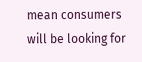mean consumers will be looking for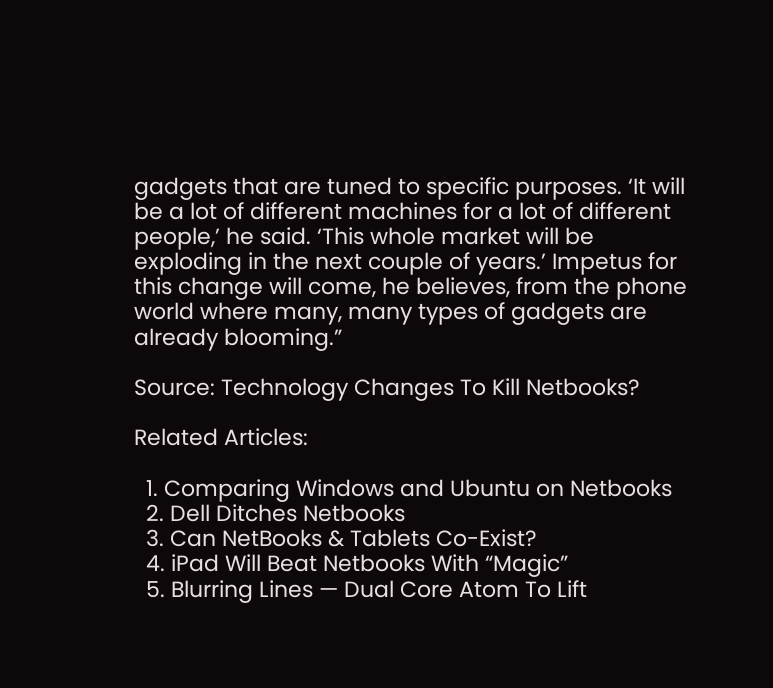gadgets that are tuned to specific purposes. ‘It will be a lot of different machines for a lot of different people,’ he said. ‘This whole market will be exploding in the next couple of years.’ Impetus for this change will come, he believes, from the phone world where many, many types of gadgets are already blooming.”

Source: Technology Changes To Kill Netbooks?

Related Articles:

  1. Comparing Windows and Ubuntu on Netbooks
  2. Dell Ditches Netbooks
  3. Can NetBooks & Tablets Co-Exist?
  4. iPad Will Beat Netbooks With “Magic”
  5. Blurring Lines — Dual Core Atom To Lift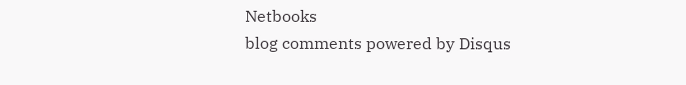Netbooks
blog comments powered by Disqus